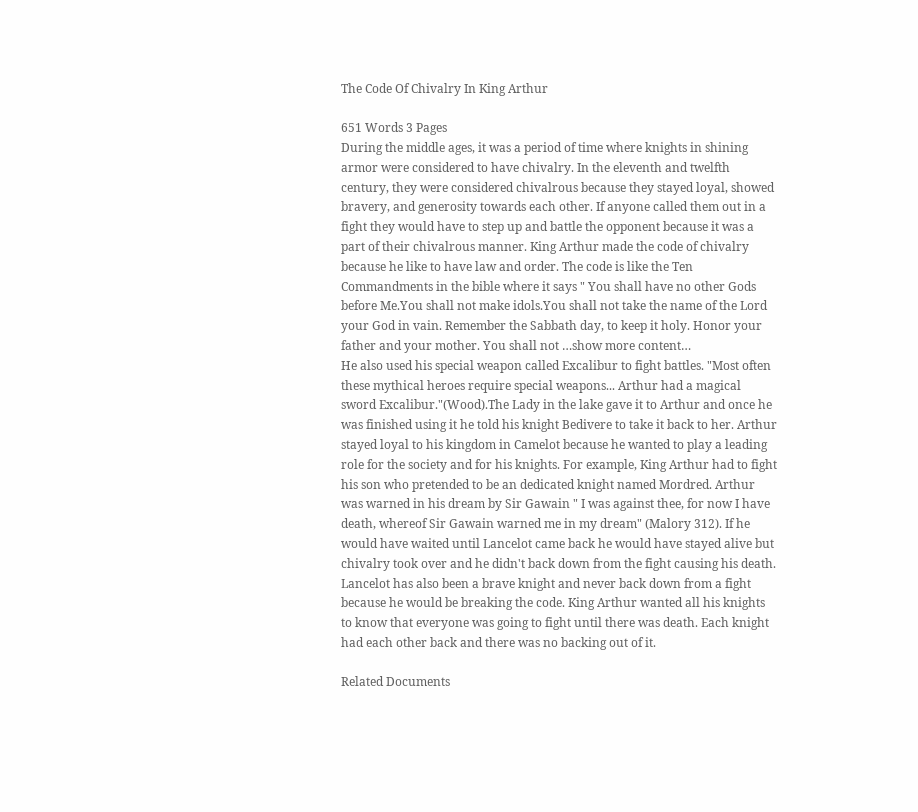The Code Of Chivalry In King Arthur

651 Words 3 Pages
During the middle ages, it was a period of time where knights in shining armor were considered to have chivalry. In the eleventh and twelfth century, they were considered chivalrous because they stayed loyal, showed bravery, and generosity towards each other. If anyone called them out in a fight they would have to step up and battle the opponent because it was a part of their chivalrous manner. King Arthur made the code of chivalry because he like to have law and order. The code is like the Ten Commandments in the bible where it says " You shall have no other Gods before Me.You shall not make idols.You shall not take the name of the Lord your God in vain. Remember the Sabbath day, to keep it holy. Honor your father and your mother. You shall not …show more content…
He also used his special weapon called Excalibur to fight battles. "Most often these mythical heroes require special weapons... Arthur had a magical sword Excalibur."(Wood).The Lady in the lake gave it to Arthur and once he was finished using it he told his knight Bedivere to take it back to her. Arthur stayed loyal to his kingdom in Camelot because he wanted to play a leading role for the society and for his knights. For example, King Arthur had to fight his son who pretended to be an dedicated knight named Mordred. Arthur was warned in his dream by Sir Gawain " I was against thee, for now I have death, whereof Sir Gawain warned me in my dream" (Malory 312). If he would have waited until Lancelot came back he would have stayed alive but chivalry took over and he didn't back down from the fight causing his death. Lancelot has also been a brave knight and never back down from a fight because he would be breaking the code. King Arthur wanted all his knights to know that everyone was going to fight until there was death. Each knight had each other back and there was no backing out of it.

Related Documents